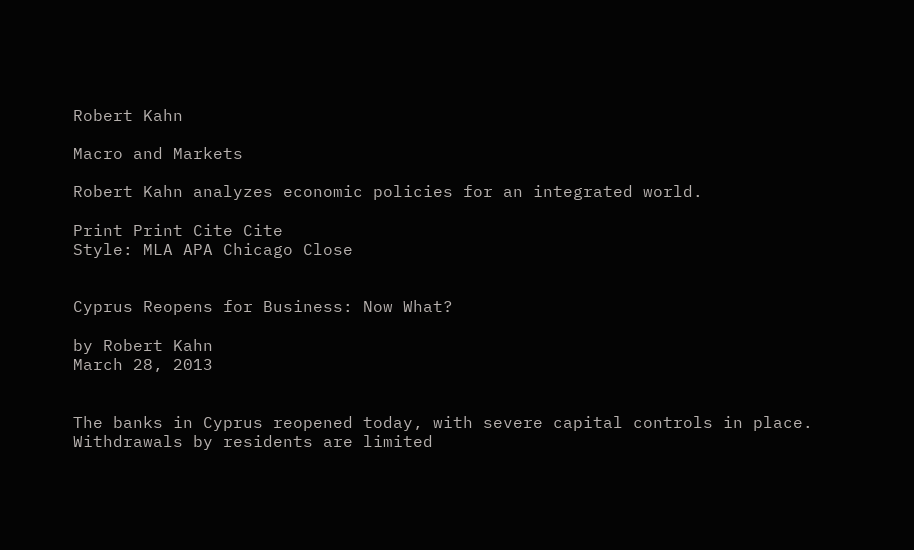Robert Kahn

Macro and Markets

Robert Kahn analyzes economic policies for an integrated world.

Print Print Cite Cite
Style: MLA APA Chicago Close


Cyprus Reopens for Business: Now What?

by Robert Kahn
March 28, 2013


The banks in Cyprus reopened today, with severe capital controls in place.  Withdrawals by residents are limited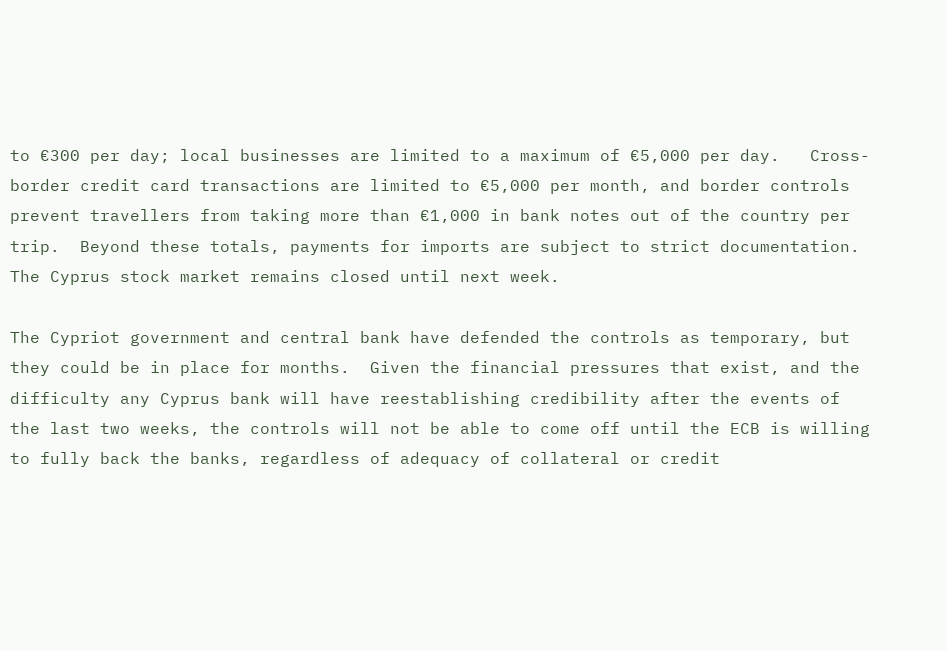to €300 per day; local businesses are limited to a maximum of €5,000 per day.   Cross-border credit card transactions are limited to €5,000 per month, and border controls prevent travellers from taking more than €1,000 in bank notes out of the country per trip.  Beyond these totals, payments for imports are subject to strict documentation. The Cyprus stock market remains closed until next week.

The Cypriot government and central bank have defended the controls as temporary, but they could be in place for months.  Given the financial pressures that exist, and the difficulty any Cyprus bank will have reestablishing credibility after the events of the last two weeks, the controls will not be able to come off until the ECB is willing to fully back the banks, regardless of adequacy of collateral or credit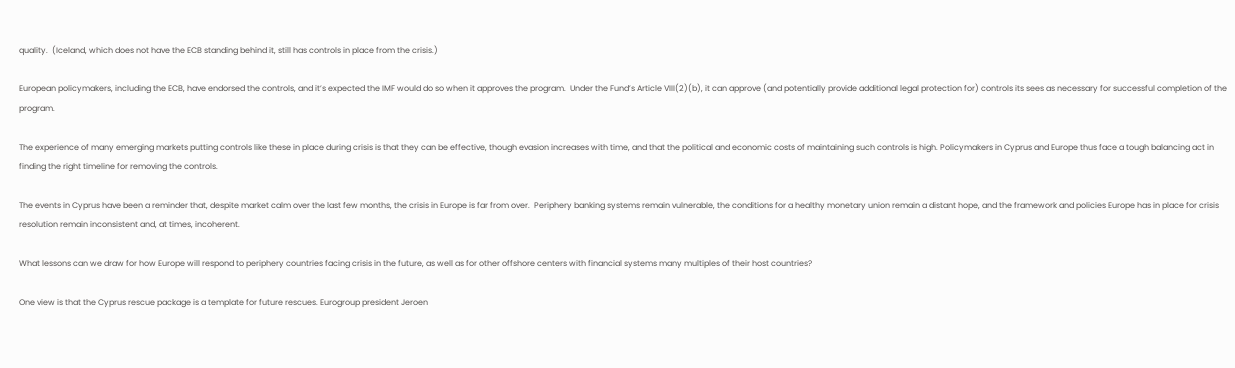quality.  (Iceland, which does not have the ECB standing behind it, still has controls in place from the crisis.)

European policymakers, including the ECB, have endorsed the controls, and it’s expected the IMF would do so when it approves the program.  Under the Fund’s Article VIII(2)(b), it can approve (and potentially provide additional legal protection for) controls its sees as necessary for successful completion of the program.

The experience of many emerging markets putting controls like these in place during crisis is that they can be effective, though evasion increases with time, and that the political and economic costs of maintaining such controls is high. Policymakers in Cyprus and Europe thus face a tough balancing act in finding the right timeline for removing the controls.

The events in Cyprus have been a reminder that, despite market calm over the last few months, the crisis in Europe is far from over.  Periphery banking systems remain vulnerable, the conditions for a healthy monetary union remain a distant hope, and the framework and policies Europe has in place for crisis resolution remain inconsistent and, at times, incoherent.

What lessons can we draw for how Europe will respond to periphery countries facing crisis in the future, as well as for other offshore centers with financial systems many multiples of their host countries?

One view is that the Cyprus rescue package is a template for future rescues. Eurogroup president Jeroen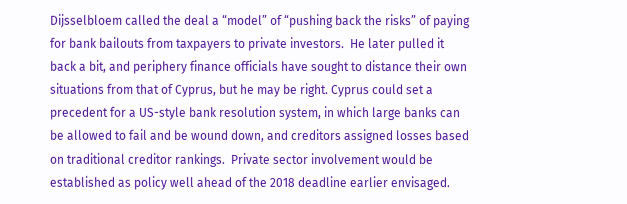Dijsselbloem called the deal a “model” of “pushing back the risks” of paying for bank bailouts from taxpayers to private investors.  He later pulled it back a bit, and periphery finance officials have sought to distance their own situations from that of Cyprus, but he may be right. Cyprus could set a precedent for a US-style bank resolution system, in which large banks can be allowed to fail and be wound down, and creditors assigned losses based on traditional creditor rankings.  Private sector involvement would be established as policy well ahead of the 2018 deadline earlier envisaged.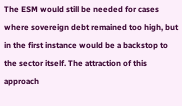The ESM would still be needed for cases where sovereign debt remained too high, but in the first instance would be a backstop to the sector itself. The attraction of this approach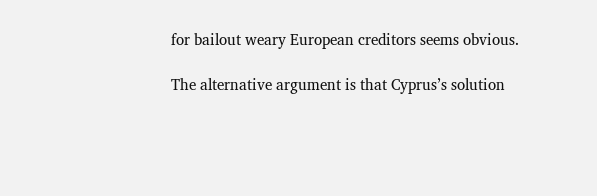for bailout weary European creditors seems obvious.

The alternative argument is that Cyprus’s solution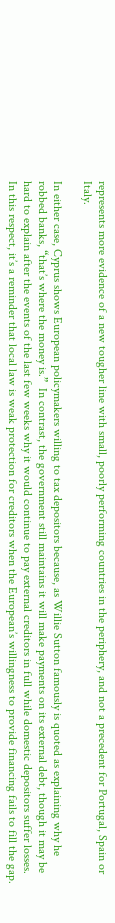represents more evidence of a new tougher line with small, poorly performing countries in the periphery, and not a precedent for Portugal, Spain or Italy.

In either case, Cyprus shows European policymakers willing to tax depositors because, as Willie Sutton famously is quoted as explaining why he robbed banks, “that’s where the money is.”  In contrast, the government still maintains it will make payments on its external debt, though it may be hard to explain after the events of the last few weeks why it would continue to pay external creditors in full while domestic depositors suffer losses.  In this respect, it’s a reminder that local law is weak protection for creditors when the European’s willingness to provide financing fails to fill the gap.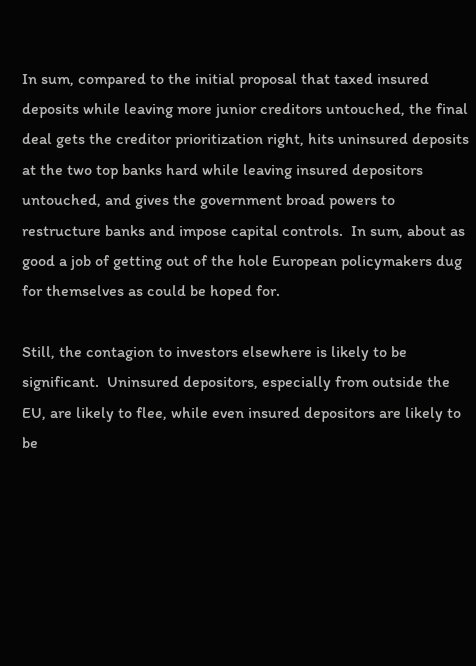In sum, compared to the initial proposal that taxed insured deposits while leaving more junior creditors untouched, the final deal gets the creditor prioritization right, hits uninsured deposits at the two top banks hard while leaving insured depositors untouched, and gives the government broad powers to restructure banks and impose capital controls.  In sum, about as good a job of getting out of the hole European policymakers dug for themselves as could be hoped for.

Still, the contagion to investors elsewhere is likely to be significant.  Uninsured depositors, especially from outside the EU, are likely to flee, while even insured depositors are likely to be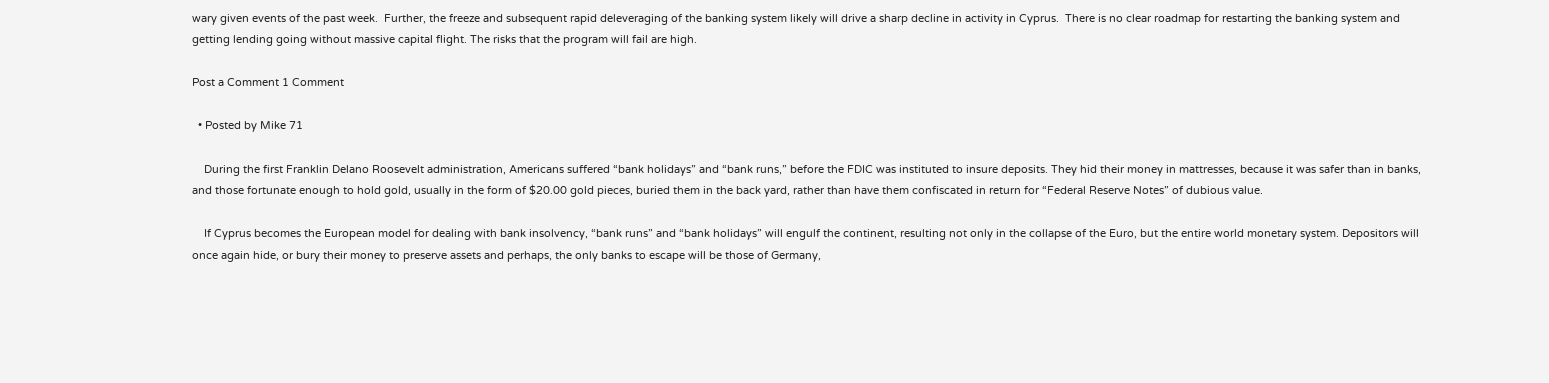wary given events of the past week.  Further, the freeze and subsequent rapid deleveraging of the banking system likely will drive a sharp decline in activity in Cyprus.  There is no clear roadmap for restarting the banking system and getting lending going without massive capital flight. The risks that the program will fail are high.

Post a Comment 1 Comment

  • Posted by Mike 71

    During the first Franklin Delano Roosevelt administration, Americans suffered “bank holidays” and “bank runs,” before the FDIC was instituted to insure deposits. They hid their money in mattresses, because it was safer than in banks, and those fortunate enough to hold gold, usually in the form of $20.00 gold pieces, buried them in the back yard, rather than have them confiscated in return for “Federal Reserve Notes” of dubious value.

    If Cyprus becomes the European model for dealing with bank insolvency, “bank runs” and “bank holidays” will engulf the continent, resulting not only in the collapse of the Euro, but the entire world monetary system. Depositors will once again hide, or bury their money to preserve assets and perhaps, the only banks to escape will be those of Germany,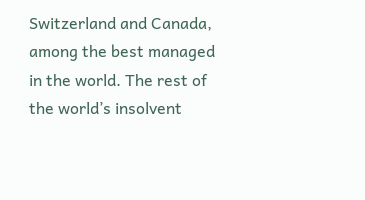Switzerland and Canada, among the best managed in the world. The rest of the world’s insolvent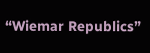“Wiemar Republics”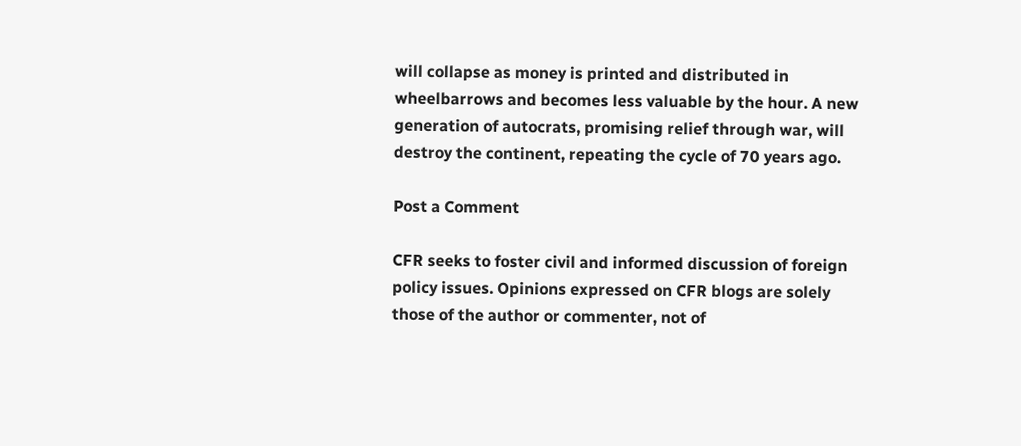will collapse as money is printed and distributed in wheelbarrows and becomes less valuable by the hour. A new generation of autocrats, promising relief through war, will destroy the continent, repeating the cycle of 70 years ago.

Post a Comment

CFR seeks to foster civil and informed discussion of foreign policy issues. Opinions expressed on CFR blogs are solely those of the author or commenter, not of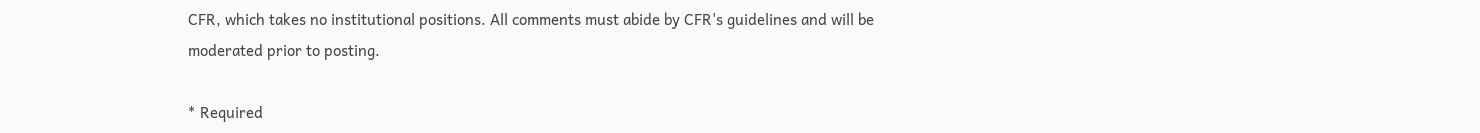CFR, which takes no institutional positions. All comments must abide by CFR's guidelines and will be moderated prior to posting.

* Required